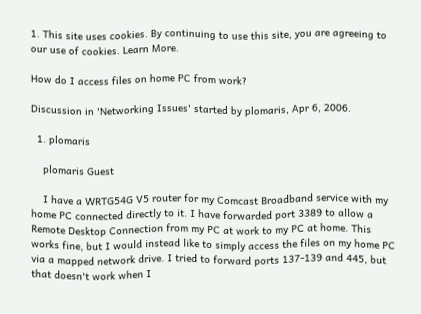1. This site uses cookies. By continuing to use this site, you are agreeing to our use of cookies. Learn More.

How do I access files on home PC from work?

Discussion in 'Networking Issues' started by plomaris, Apr 6, 2006.

  1. plomaris

    plomaris Guest

    I have a WRTG54G V5 router for my Comcast Broadband service with my home PC connected directly to it. I have forwarded port 3389 to allow a Remote Desktop Connection from my PC at work to my PC at home. This works fine, but I would instead like to simply access the files on my home PC via a mapped network drive. I tried to forward ports 137-139 and 445, but that doesn't work when I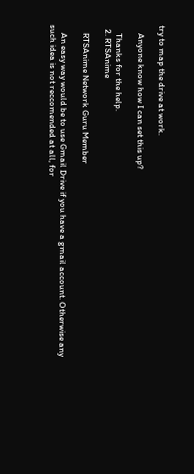try to map the drive at work.

    Anyone know how I can set this up?

    Thanks for the help.
  2. RTSAnime

    RTSAnime Network Guru Member

    An easy way would be to use Gmail Drive if you have a gmail account. Otherwise any such idea is not reccomended at all, for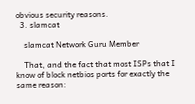obvious security reasons.
  3. slamcat

    slamcat Network Guru Member

    That, and the fact that most ISPs that I know of block netbios ports for exactly the same reason: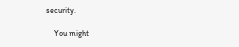security.

    You might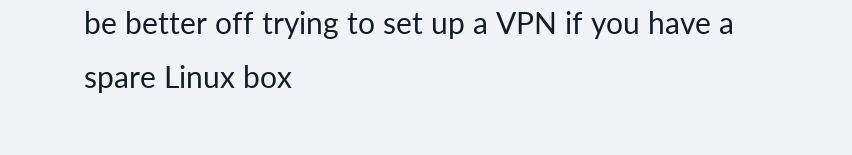be better off trying to set up a VPN if you have a spare Linux box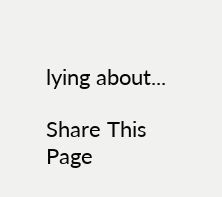lying about...

Share This Page